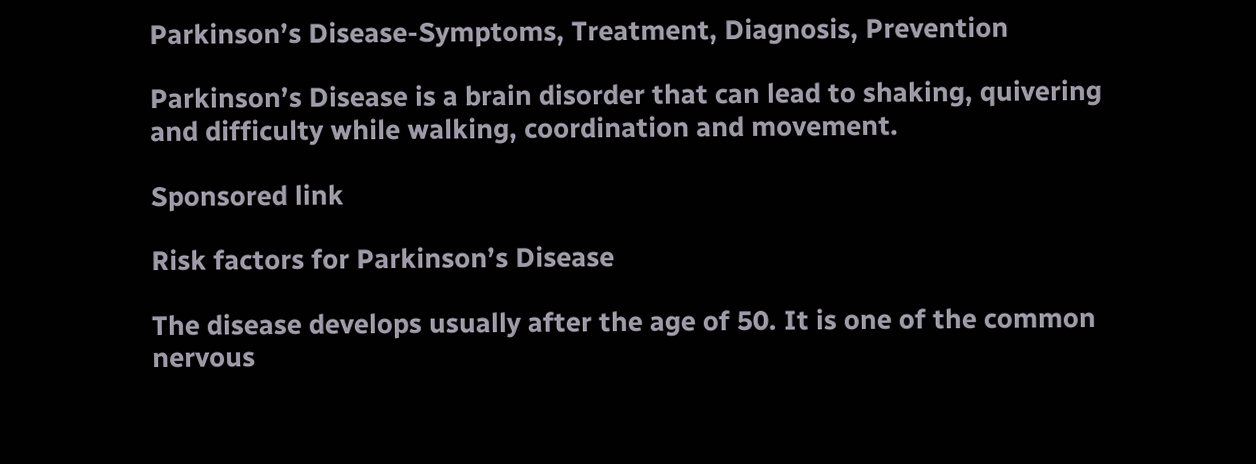Parkinson’s Disease-Symptoms, Treatment, Diagnosis, Prevention

Parkinson’s Disease is a brain disorder that can lead to shaking, quivering and difficulty while walking, coordination and movement.

Sponsored link

Risk factors for Parkinson’s Disease

The disease develops usually after the age of 50. It is one of the common nervous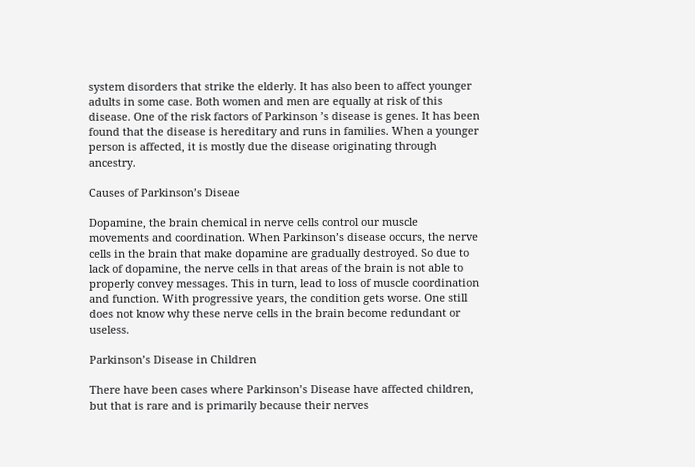system disorders that strike the elderly. It has also been to affect younger adults in some case. Both women and men are equally at risk of this disease. One of the risk factors of Parkinson ’s disease is genes. It has been found that the disease is hereditary and runs in families. When a younger person is affected, it is mostly due the disease originating through ancestry.

Causes of Parkinson’s Diseae

Dopamine, the brain chemical in nerve cells control our muscle movements and coordination. When Parkinson’s disease occurs, the nerve cells in the brain that make dopamine are gradually destroyed. So due to lack of dopamine, the nerve cells in that areas of the brain is not able to properly convey messages. This in turn, lead to loss of muscle coordination and function. With progressive years, the condition gets worse. One still does not know why these nerve cells in the brain become redundant or useless.

Parkinson’s Disease in Children

There have been cases where Parkinson’s Disease have affected children, but that is rare and is primarily because their nerves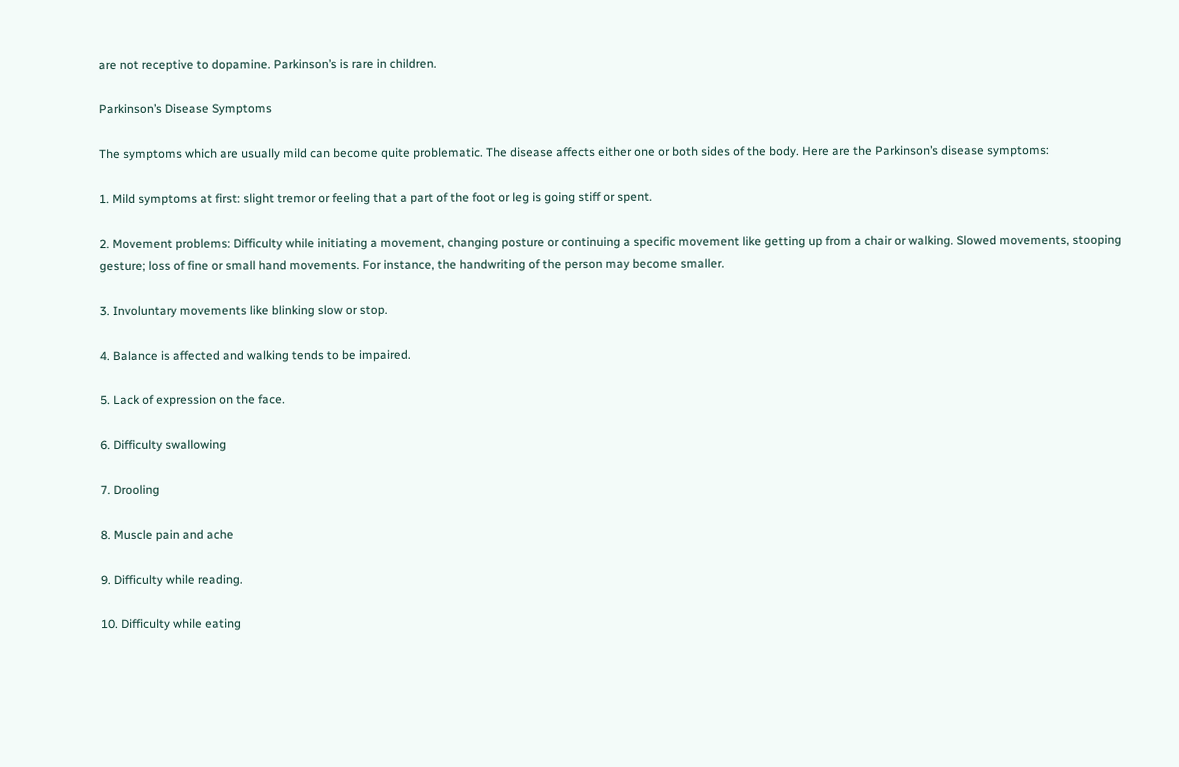are not receptive to dopamine. Parkinson’s is rare in children.

Parkinson’s Disease Symptoms

The symptoms which are usually mild can become quite problematic. The disease affects either one or both sides of the body. Here are the Parkinson’s disease symptoms:

1. Mild symptoms at first: slight tremor or feeling that a part of the foot or leg is going stiff or spent.

2. Movement problems: Difficulty while initiating a movement, changing posture or continuing a specific movement like getting up from a chair or walking. Slowed movements, stooping gesture; loss of fine or small hand movements. For instance, the handwriting of the person may become smaller.

3. Involuntary movements like blinking slow or stop.

4. Balance is affected and walking tends to be impaired.

5. Lack of expression on the face.

6. Difficulty swallowing

7. Drooling

8. Muscle pain and ache

9. Difficulty while reading.

10. Difficulty while eating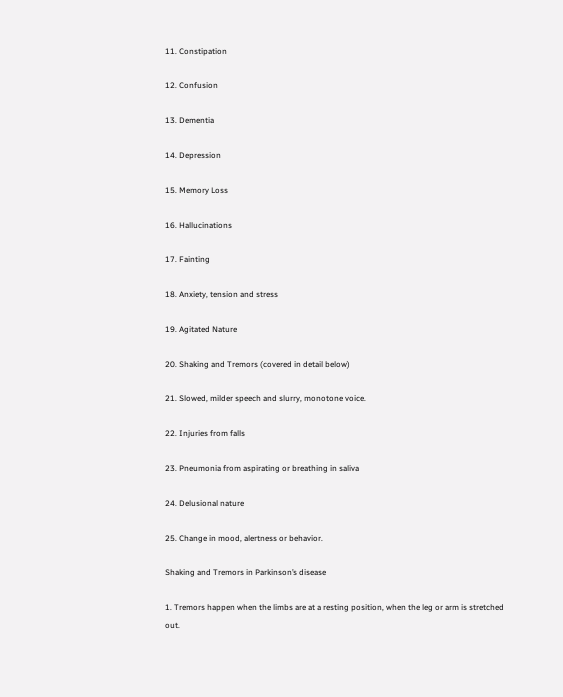11. Constipation

12. Confusion

13. Dementia

14. Depression

15. Memory Loss

16. Hallucinations

17. Fainting

18. Anxiety, tension and stress

19. Agitated Nature

20. Shaking and Tremors (covered in detail below)

21. Slowed, milder speech and slurry, monotone voice.

22. Injuries from falls

23. Pneumonia from aspirating or breathing in saliva

24. Delusional nature

25. Change in mood, alertness or behavior.

Shaking and Tremors in Parkinson’s disease

1. Tremors happen when the limbs are at a resting position, when the leg or arm is stretched out.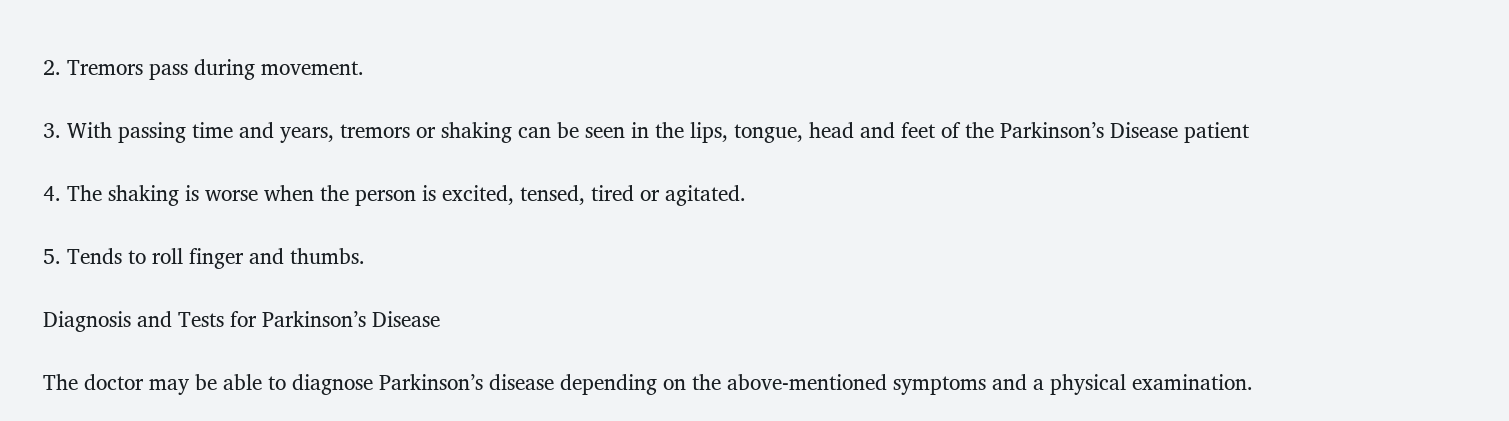2. Tremors pass during movement.

3. With passing time and years, tremors or shaking can be seen in the lips, tongue, head and feet of the Parkinson’s Disease patient

4. The shaking is worse when the person is excited, tensed, tired or agitated.

5. Tends to roll finger and thumbs.

Diagnosis and Tests for Parkinson’s Disease

The doctor may be able to diagnose Parkinson’s disease depending on the above-mentioned symptoms and a physical examination.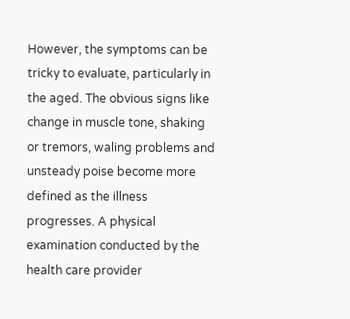However, the symptoms can be tricky to evaluate, particularly in the aged. The obvious signs like change in muscle tone, shaking or tremors, waling problems and unsteady poise become more defined as the illness progresses. A physical examination conducted by the health care provider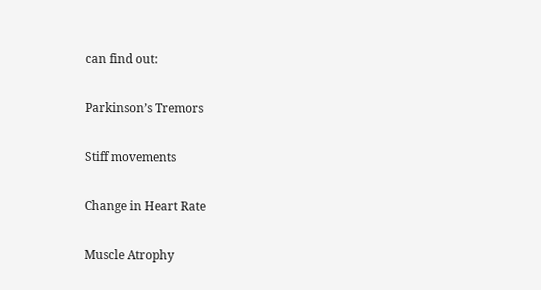can find out:

Parkinson’s Tremors

Stiff movements

Change in Heart Rate

Muscle Atrophy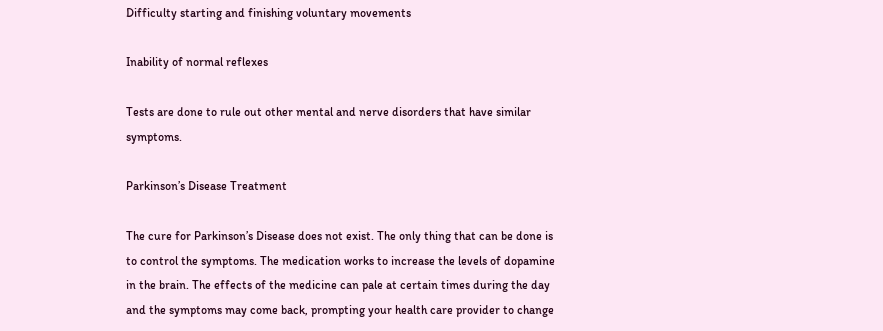Difficulty starting and finishing voluntary movements

Inability of normal reflexes

Tests are done to rule out other mental and nerve disorders that have similar symptoms.

Parkinson’s Disease Treatment

The cure for Parkinson’s Disease does not exist. The only thing that can be done is to control the symptoms. The medication works to increase the levels of dopamine in the brain. The effects of the medicine can pale at certain times during the day and the symptoms may come back, prompting your health care provider to change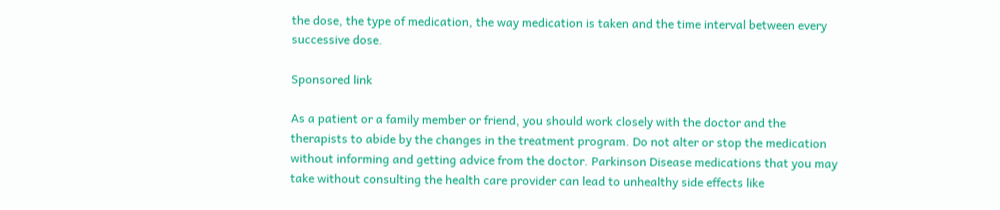the dose, the type of medication, the way medication is taken and the time interval between every successive dose.

Sponsored link

As a patient or a family member or friend, you should work closely with the doctor and the therapists to abide by the changes in the treatment program. Do not alter or stop the medication without informing and getting advice from the doctor. Parkinson Disease medications that you may take without consulting the health care provider can lead to unhealthy side effects like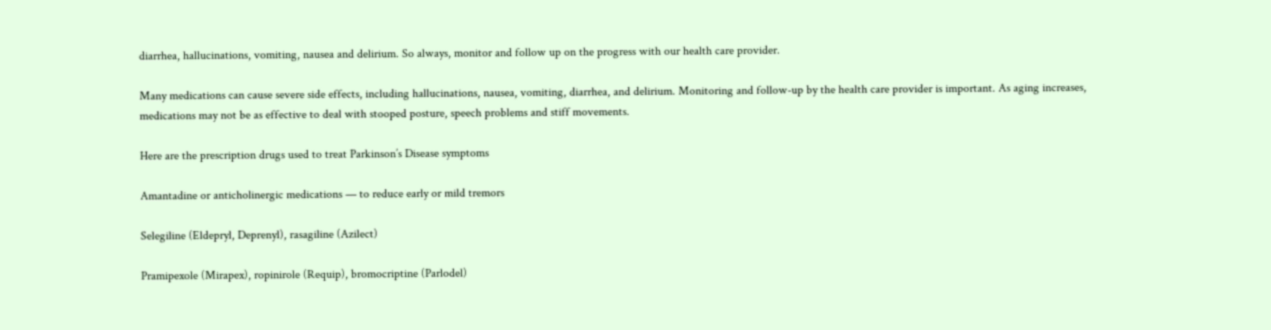diarrhea, hallucinations, vomiting, nausea and delirium. So always, monitor and follow up on the progress with our health care provider.

Many medications can cause severe side effects, including hallucinations, nausea, vomiting, diarrhea, and delirium. Monitoring and follow-up by the health care provider is important. As aging increases, medications may not be as effective to deal with stooped posture, speech problems and stiff movements.

Here are the prescription drugs used to treat Parkinson’s Disease symptoms

Amantadine or anticholinergic medications — to reduce early or mild tremors

Selegiline (Eldepryl, Deprenyl), rasagiline (Azilect)

Pramipexole (Mirapex), ropinirole (Requip), bromocriptine (Parlodel)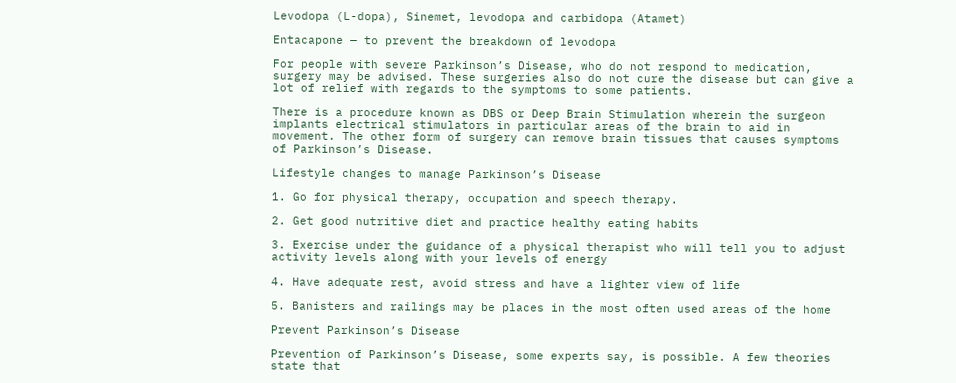Levodopa (L-dopa), Sinemet, levodopa and carbidopa (Atamet)

Entacapone — to prevent the breakdown of levodopa

For people with severe Parkinson’s Disease, who do not respond to medication, surgery may be advised. These surgeries also do not cure the disease but can give a lot of relief with regards to the symptoms to some patients.

There is a procedure known as DBS or Deep Brain Stimulation wherein the surgeon implants electrical stimulators in particular areas of the brain to aid in movement. The other form of surgery can remove brain tissues that causes symptoms of Parkinson’s Disease.

Lifestyle changes to manage Parkinson’s Disease

1. Go for physical therapy, occupation and speech therapy.

2. Get good nutritive diet and practice healthy eating habits

3. Exercise under the guidance of a physical therapist who will tell you to adjust activity levels along with your levels of energy

4. Have adequate rest, avoid stress and have a lighter view of life

5. Banisters and railings may be places in the most often used areas of the home

Prevent Parkinson’s Disease

Prevention of Parkinson’s Disease, some experts say, is possible. A few theories state that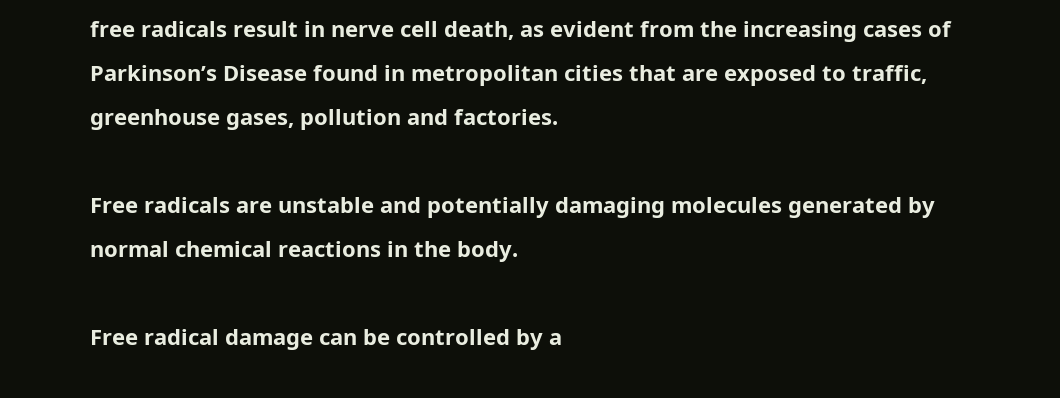free radicals result in nerve cell death, as evident from the increasing cases of Parkinson’s Disease found in metropolitan cities that are exposed to traffic, greenhouse gases, pollution and factories.

Free radicals are unstable and potentially damaging molecules generated by normal chemical reactions in the body.

Free radical damage can be controlled by a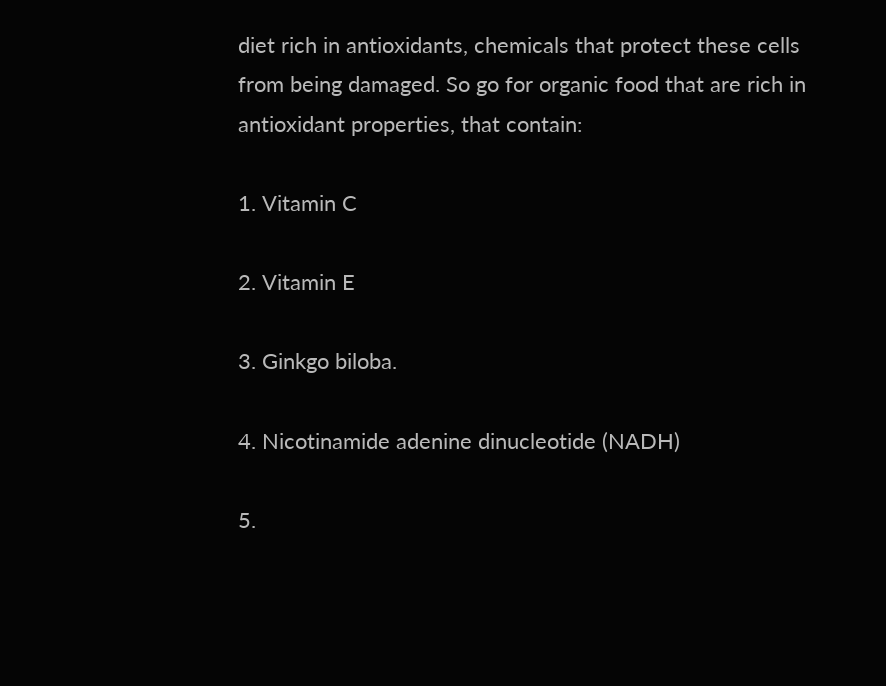diet rich in antioxidants, chemicals that protect these cells from being damaged. So go for organic food that are rich in antioxidant properties, that contain:

1. Vitamin C

2. Vitamin E

3. Ginkgo biloba.

4. Nicotinamide adenine dinucleotide (NADH)

5.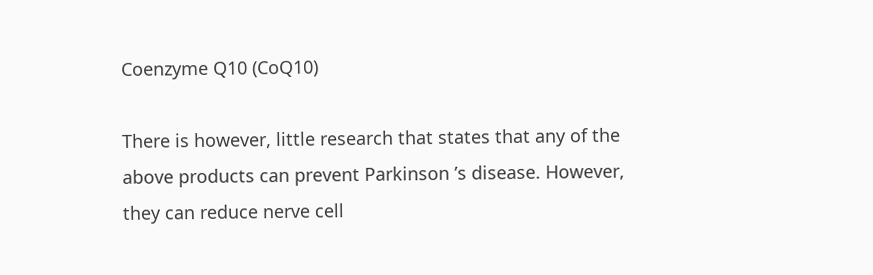Coenzyme Q10 (CoQ10)

There is however, little research that states that any of the above products can prevent Parkinson ’s disease. However, they can reduce nerve cell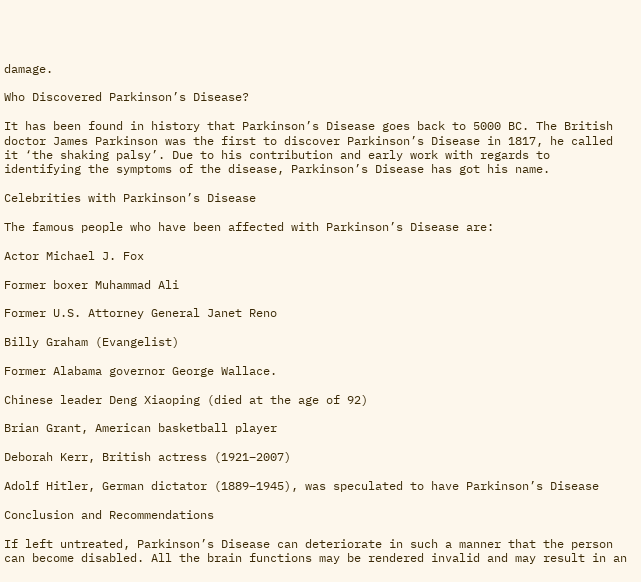damage.

Who Discovered Parkinson’s Disease?

It has been found in history that Parkinson’s Disease goes back to 5000 BC. The British doctor James Parkinson was the first to discover Parkinson’s Disease in 1817, he called it ‘the shaking palsy’. Due to his contribution and early work with regards to identifying the symptoms of the disease, Parkinson’s Disease has got his name.

Celebrities with Parkinson’s Disease

The famous people who have been affected with Parkinson’s Disease are:

Actor Michael J. Fox

Former boxer Muhammad Ali

Former U.S. Attorney General Janet Reno

Billy Graham (Evangelist)

Former Alabama governor George Wallace.

Chinese leader Deng Xiaoping (died at the age of 92)

Brian Grant, American basketball player

Deborah Kerr, British actress (1921–2007)

Adolf Hitler, German dictator (1889–1945), was speculated to have Parkinson’s Disease

Conclusion and Recommendations

If left untreated, Parkinson’s Disease can deteriorate in such a manner that the person can become disabled. All the brain functions may be rendered invalid and may result in an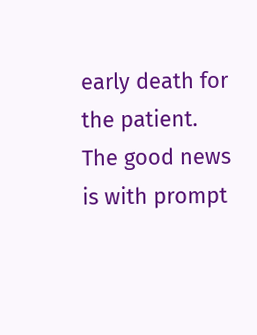early death for the patient. The good news is with prompt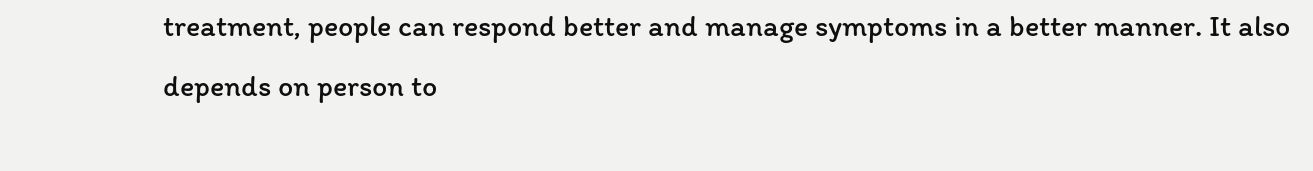treatment, people can respond better and manage symptoms in a better manner. It also depends on person to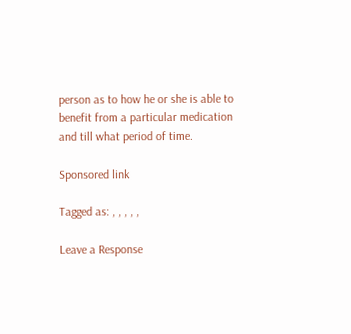person as to how he or she is able to benefit from a particular medication and till what period of time.

Sponsored link

Tagged as: , , , , ,

Leave a Response